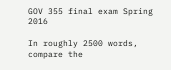GOV 355 final exam Spring 2016

In roughly 2500 words, compare the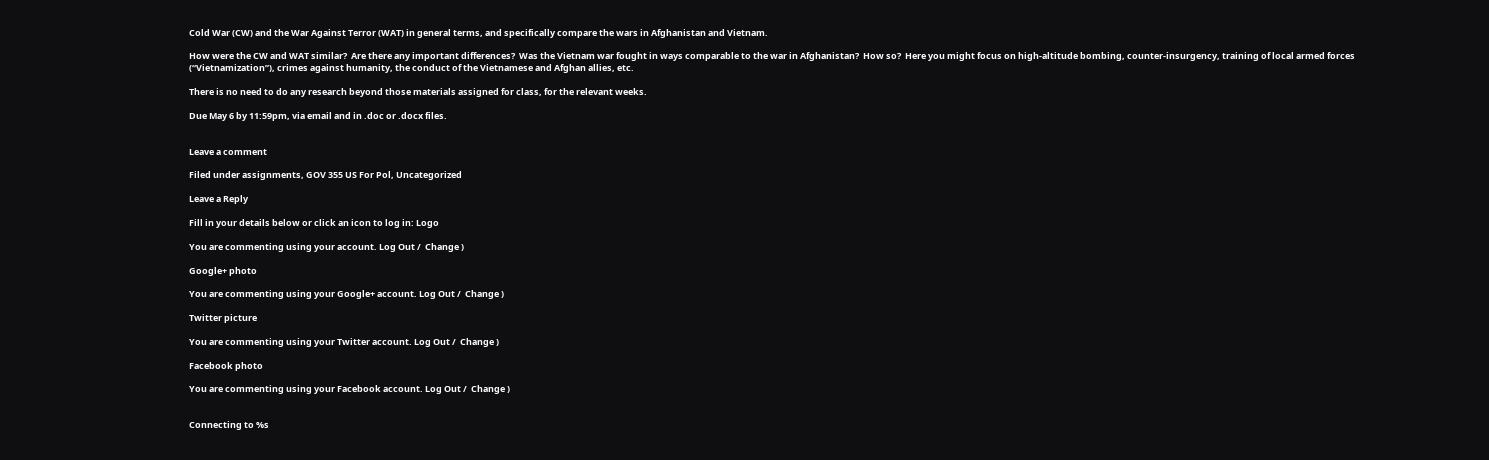Cold War (CW) and the War Against Terror (WAT) in general terms, and specifically compare the wars in Afghanistan and Vietnam.

How were the CW and WAT similar?  Are there any important differences?  Was the Vietnam war fought in ways comparable to the war in Afghanistan?  How so?  Here you might focus on high-altitude bombing, counter-insurgency, training of local armed forces (“Vietnamization”), crimes against humanity, the conduct of the Vietnamese and Afghan allies, etc.

There is no need to do any research beyond those materials assigned for class, for the relevant weeks.

Due May 6 by 11:59pm, via email and in .doc or .docx files.


Leave a comment

Filed under assignments, GOV 355 US For Pol, Uncategorized

Leave a Reply

Fill in your details below or click an icon to log in: Logo

You are commenting using your account. Log Out /  Change )

Google+ photo

You are commenting using your Google+ account. Log Out /  Change )

Twitter picture

You are commenting using your Twitter account. Log Out /  Change )

Facebook photo

You are commenting using your Facebook account. Log Out /  Change )


Connecting to %s